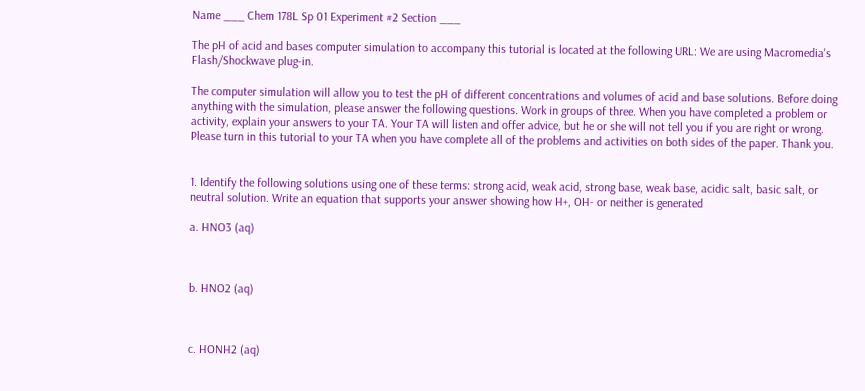Name ___ Chem 178L Sp 01 Experiment #2 Section ___

The pH of acid and bases computer simulation to accompany this tutorial is located at the following URL: We are using Macromedia's Flash/Shockwave plug-in.

The computer simulation will allow you to test the pH of different concentrations and volumes of acid and base solutions. Before doing anything with the simulation, please answer the following questions. Work in groups of three. When you have completed a problem or activity, explain your answers to your TA. Your TA will listen and offer advice, but he or she will not tell you if you are right or wrong. Please turn in this tutorial to your TA when you have complete all of the problems and activities on both sides of the paper. Thank you.


1. Identify the following solutions using one of these terms: strong acid, weak acid, strong base, weak base, acidic salt, basic salt, or neutral solution. Write an equation that supports your answer showing how H+, OH- or neither is generated

a. HNO3 (aq)



b. HNO2 (aq)



c. HONH2 (aq)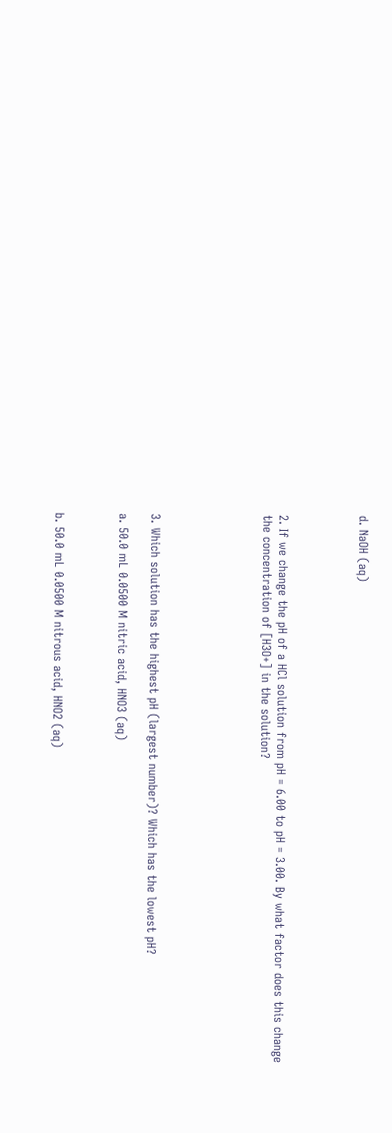d. NaOH (aq)




2. If we change the pH of a HCl solution from pH = 6.00 to pH = 3.00. By what factor does this change the concentration of [H3O+] in the solution?






3. Which solution has the highest pH (largest number)? Which has the lowest pH?

a. 50.0 mL 0.0500 M nitric acid, HNO3 (aq)



b. 50.0 mL 0.0500 M nitrous acid, HNO2 (aq)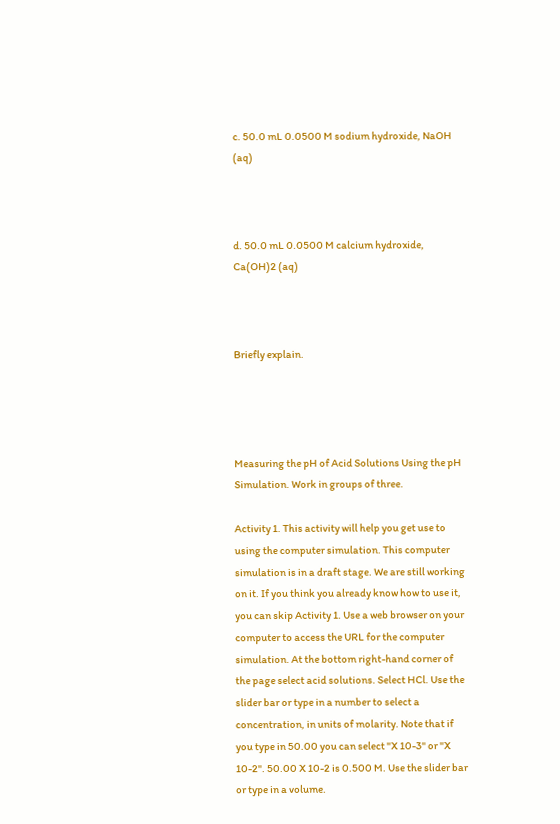c. 50.0 mL 0.0500 M sodium hydroxide, NaOH (aq)



d. 50.0 mL 0.0500 M calcium hydroxide, Ca(OH)2 (aq)



Briefly explain.




Measuring the pH of Acid Solutions Using the pH Simulation. Work in groups of three.

Activity 1. This activity will help you get use to using the computer simulation. This computer simulation is in a draft stage. We are still working on it. If you think you already know how to use it, you can skip Activity 1. Use a web browser on your computer to access the URL for the computer simulation. At the bottom right-hand corner of the page select acid solutions. Select HCl. Use the slider bar or type in a number to select a concentration, in units of molarity. Note that if you type in 50.00 you can select "X 10-3" or "X 10-2". 50.00 X 10-2 is 0.500 M. Use the slider bar or type in a volume.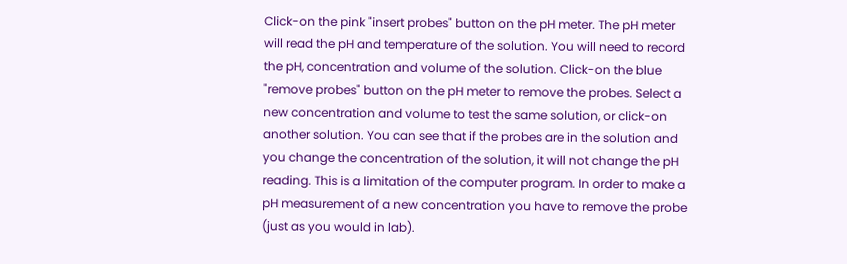Click-on the pink "insert probes" button on the pH meter. The pH meter will read the pH and temperature of the solution. You will need to record the pH, concentration and volume of the solution. Click-on the blue "remove probes" button on the pH meter to remove the probes. Select a new concentration and volume to test the same solution, or click-on another solution. You can see that if the probes are in the solution and you change the concentration of the solution, it will not change the pH reading. This is a limitation of the computer program. In order to make a pH measurement of a new concentration you have to remove the probe (just as you would in lab).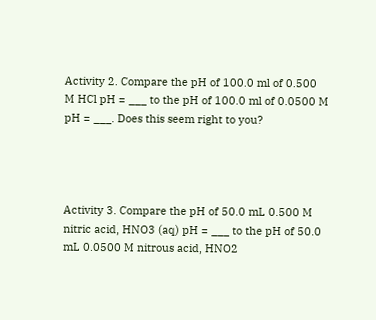Activity 2. Compare the pH of 100.0 ml of 0.500 M HCl pH = ___ to the pH of 100.0 ml of 0.0500 M pH = ___. Does this seem right to you?




Activity 3. Compare the pH of 50.0 mL 0.500 M nitric acid, HNO3 (aq) pH = ___ to the pH of 50.0 mL 0.0500 M nitrous acid, HNO2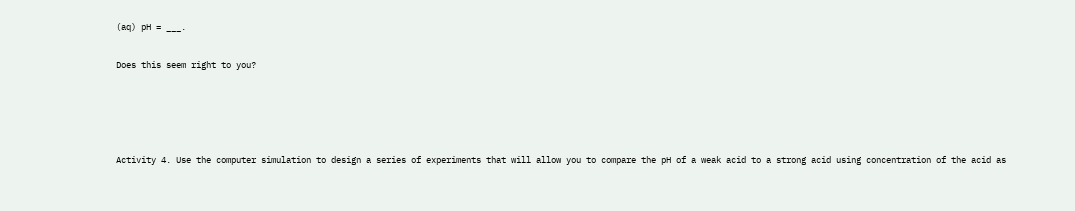(aq) pH = ___.

Does this seem right to you?




Activity 4. Use the computer simulation to design a series of experiments that will allow you to compare the pH of a weak acid to a strong acid using concentration of the acid as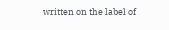written on the label of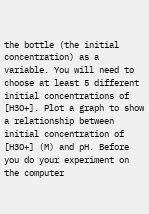the bottle (the initial concentration) as a variable. You will need to choose at least 5 different initial concentrations of [H3O+]. Plot a graph to show a relationship between initial concentration of [H3O+] (M) and pH. Before you do your experiment on the computer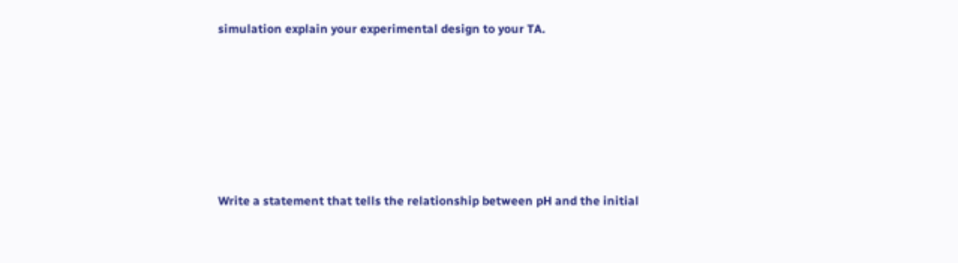simulation explain your experimental design to your TA.






Write a statement that tells the relationship between pH and the initial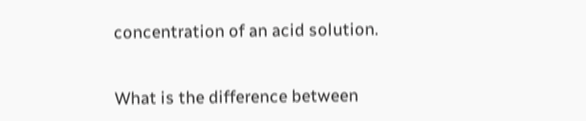concentration of an acid solution.


What is the difference between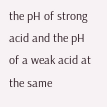the pH of strong acid and the pH of a weak acid at the same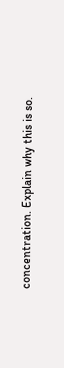concentration. Explain why this is so.